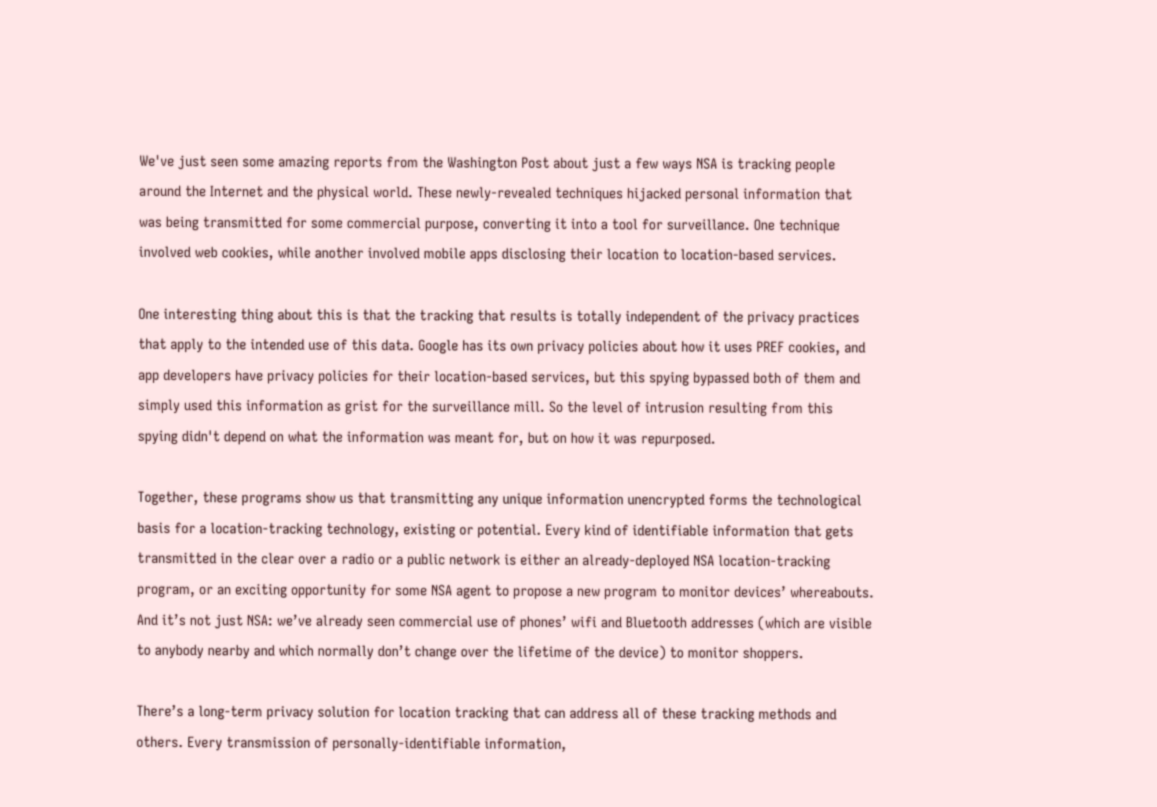We've just seen some amazing reports from the Washington Post about just a few ways NSA is tracking people around the Internet and the physical world. These newly-revealed techniques hijacked personal information that was being transmitted for some commercial purpose, converting it into a tool for surveillance. One technique involved web cookies, while another involved mobile apps disclosing their location to location-based services.

One interesting thing about this is that the tracking that results is totally independent of the privacy practices that apply to the intended use of this data. Google has its own privacy policies about how it uses PREF cookies, and app developers have privacy policies for their location-based services, but this spying bypassed both of them and simply used this information as grist for the surveillance mill. So the level of intrusion resulting from this spying didn't depend on what the information was meant for, but on how it was repurposed.

Together, these programs show us that transmitting any unique information unencrypted forms the technological basis for a location-tracking technology, existing or potential. Every kind of identifiable information that gets transmitted in the clear over a radio or a public network is either an already-deployed NSA location-tracking program, or an exciting opportunity for some NSA agent to propose a new program to monitor devices’ whereabouts. And it’s not just NSA: we’ve already seen commercial use of phones’ wifi and Bluetooth addresses (which are visible to anybody nearby and which normally don’t change over the lifetime of the device) to monitor shoppers.

There’s a long-term privacy solution for location tracking that can address all of these tracking methods and others. Every transmission of personally-identifiable information,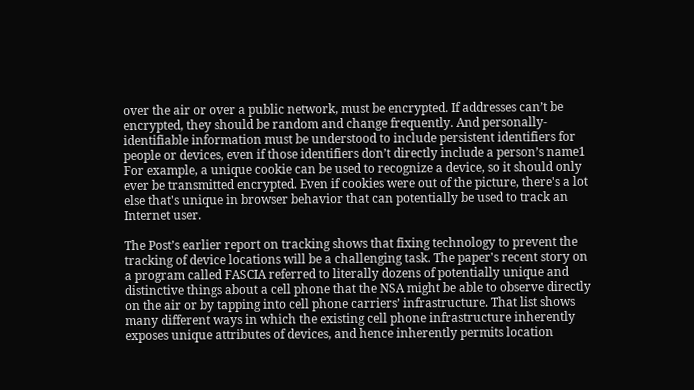over the air or over a public network, must be encrypted. If addresses can’t be encrypted, they should be random and change frequently. And personally-identifiable information must be understood to include persistent identifiers for people or devices, even if those identifiers don’t directly include a person’s name1 For example, a unique cookie can be used to recognize a device, so it should only ever be transmitted encrypted. Even if cookies were out of the picture, there's a lot else that's unique in browser behavior that can potentially be used to track an Internet user.

The Post’s earlier report on tracking shows that fixing technology to prevent the tracking of device locations will be a challenging task. The paper's recent story on a program called FASCIA referred to literally dozens of potentially unique and distinctive things about a cell phone that the NSA might be able to observe directly on the air or by tapping into cell phone carriers’ infrastructure. That list shows many different ways in which the existing cell phone infrastructure inherently exposes unique attributes of devices, and hence inherently permits location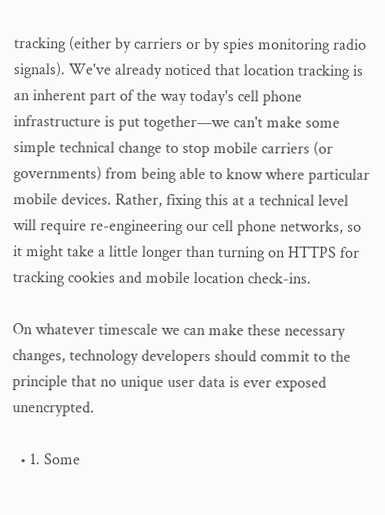tracking (either by carriers or by spies monitoring radio signals). We've already noticed that location tracking is an inherent part of the way today's cell phone infrastructure is put together—we can't make some simple technical change to stop mobile carriers (or governments) from being able to know where particular mobile devices. Rather, fixing this at a technical level will require re-engineering our cell phone networks, so it might take a little longer than turning on HTTPS for tracking cookies and mobile location check-ins.

On whatever timescale we can make these necessary changes, technology developers should commit to the principle that no unique user data is ever exposed unencrypted.

  • 1. Some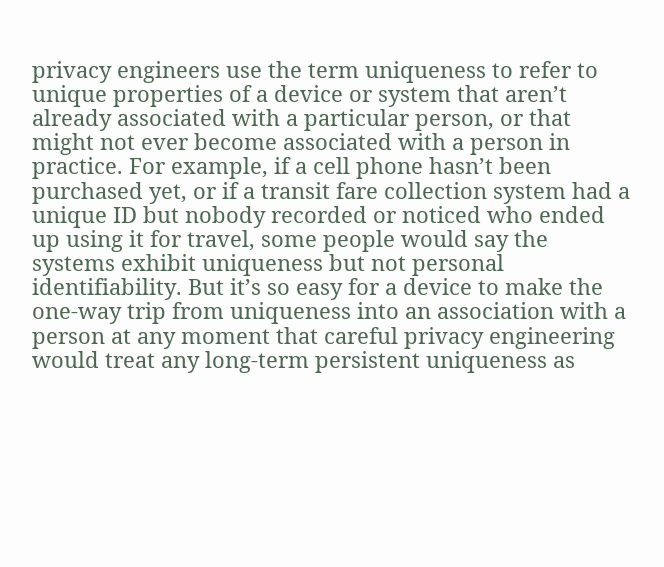privacy engineers use the term uniqueness to refer to unique properties of a device or system that aren’t already associated with a particular person, or that might not ever become associated with a person in practice. For example, if a cell phone hasn’t been purchased yet, or if a transit fare collection system had a unique ID but nobody recorded or noticed who ended up using it for travel, some people would say the systems exhibit uniqueness but not personal identifiability. But it’s so easy for a device to make the one-way trip from uniqueness into an association with a person at any moment that careful privacy engineering would treat any long-term persistent uniqueness as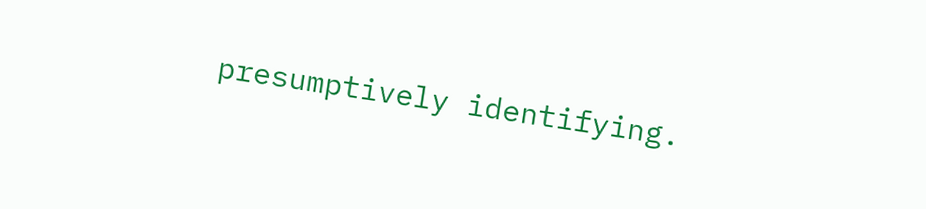presumptively identifying.